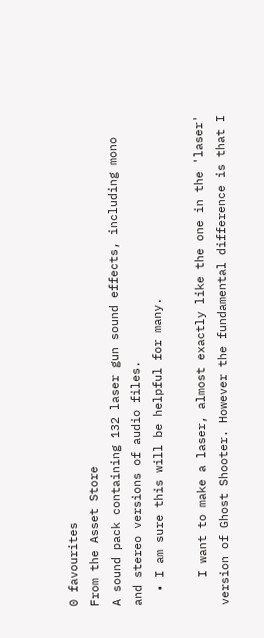0 favourites
From the Asset Store
A sound pack containing 132 laser gun sound effects, including mono and stereo versions of audio files.
  • I am sure this will be helpful for many.

    I want to make a laser, almost exactly like the one in the 'laser' version of Ghost Shooter. However the fundamental difference is that I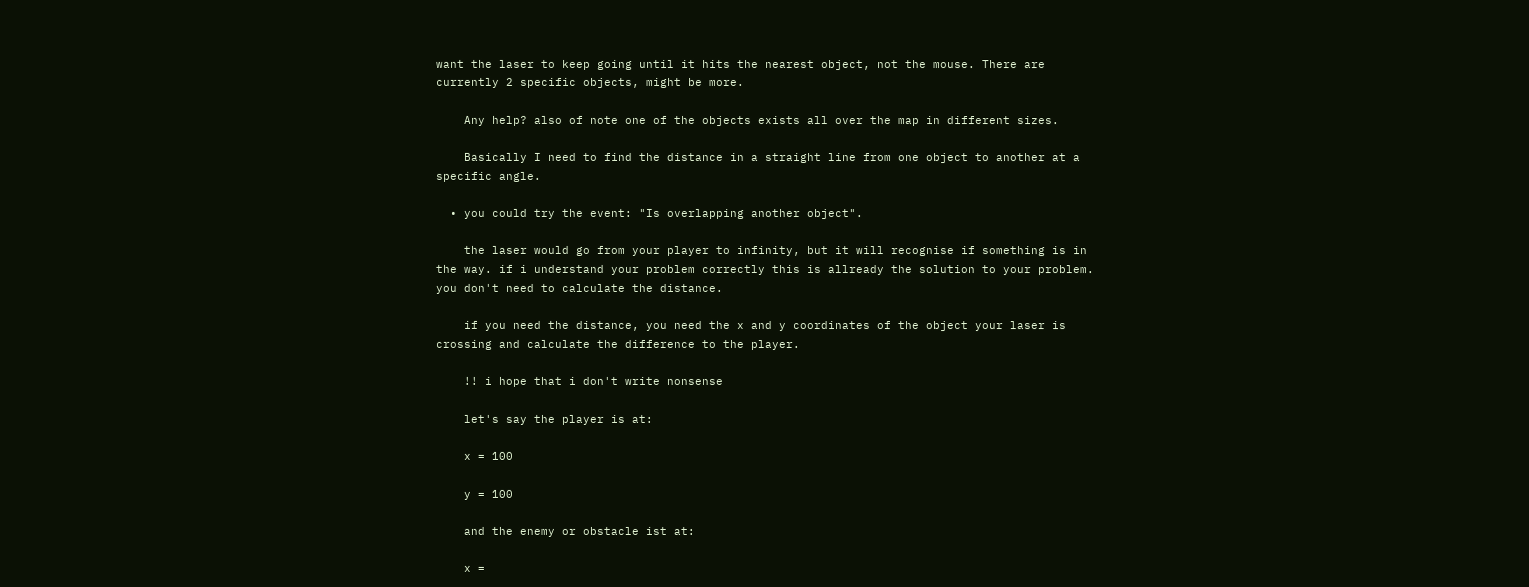want the laser to keep going until it hits the nearest object, not the mouse. There are currently 2 specific objects, might be more.

    Any help? also of note one of the objects exists all over the map in different sizes.

    Basically I need to find the distance in a straight line from one object to another at a specific angle.

  • you could try the event: "Is overlapping another object".

    the laser would go from your player to infinity, but it will recognise if something is in the way. if i understand your problem correctly this is allready the solution to your problem. you don't need to calculate the distance.

    if you need the distance, you need the x and y coordinates of the object your laser is crossing and calculate the difference to the player.

    !! i hope that i don't write nonsense

    let's say the player is at:

    x = 100

    y = 100

    and the enemy or obstacle ist at:

    x =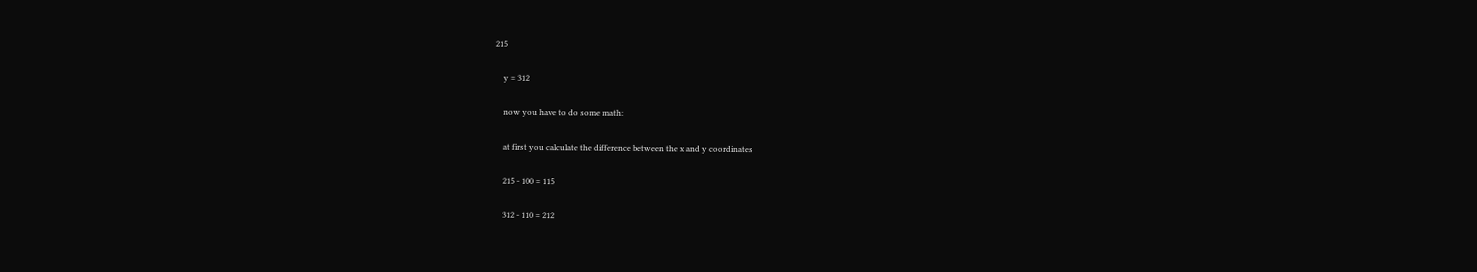215

    y = 312

    now you have to do some math:

    at first you calculate the difference between the x and y coordinates

    215 - 100 = 115

    312 - 110 = 212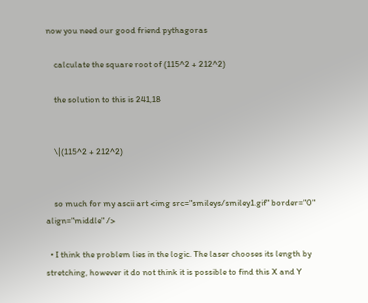now you need our good friend pythagoras

    calculate the square root of (115^2 + 212^2)

    the solution to this is 241,18


    \|(115^2 + 212^2)


    so much for my ascii art <img src="smileys/smiley1.gif" border="0" align="middle" />

  • I think the problem lies in the logic. The laser chooses its length by stretching, however it do not think it is possible to find this X and Y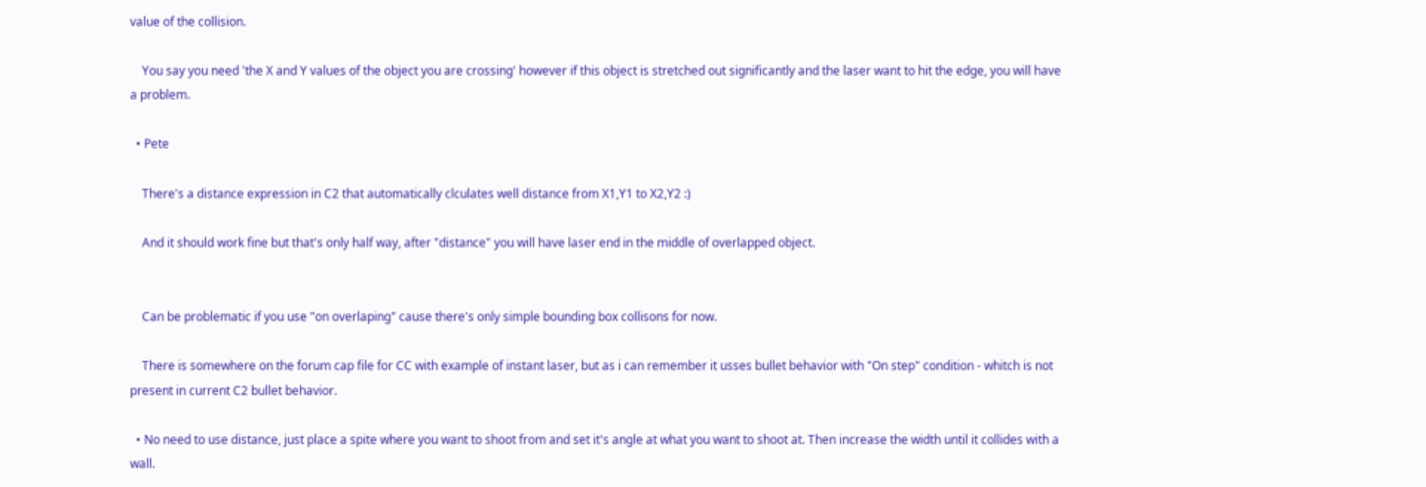value of the collision.

    You say you need 'the X and Y values of the object you are crossing' however if this object is stretched out significantly and the laser want to hit the edge, you will have a problem.

  • Pete

    There's a distance expression in C2 that automatically clculates well distance from X1,Y1 to X2,Y2 :)

    And it should work fine but that's only half way, after "distance" you will have laser end in the middle of overlapped object.


    Can be problematic if you use "on overlaping" cause there's only simple bounding box collisons for now.

    There is somewhere on the forum cap file for CC with example of instant laser, but as i can remember it usses bullet behavior with "On step" condition - whitch is not present in current C2 bullet behavior.

  • No need to use distance, just place a spite where you want to shoot from and set it's angle at what you want to shoot at. Then increase the width until it collides with a wall.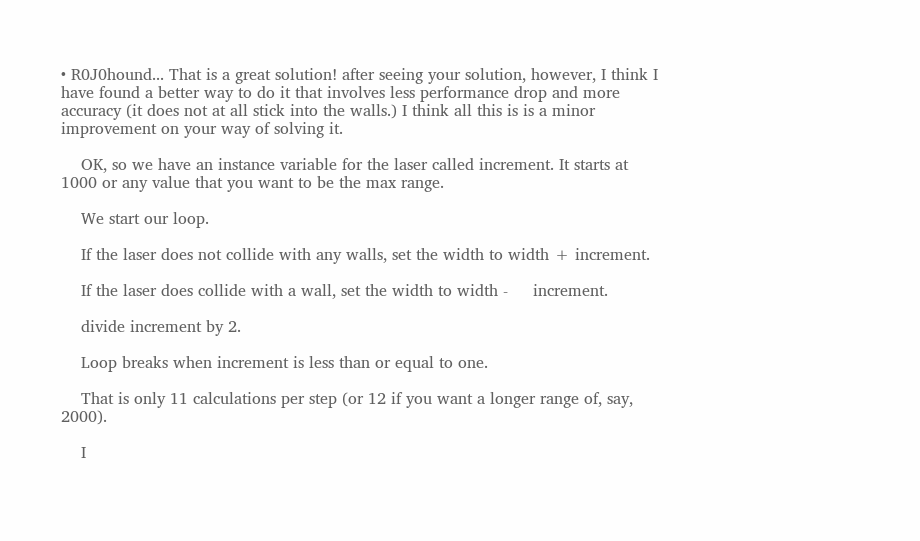• R0J0hound... That is a great solution! after seeing your solution, however, I think I have found a better way to do it that involves less performance drop and more accuracy (it does not at all stick into the walls.) I think all this is is a minor improvement on your way of solving it.

    OK, so we have an instance variable for the laser called increment. It starts at 1000 or any value that you want to be the max range.

    We start our loop.

    If the laser does not collide with any walls, set the width to width + increment.

    If the laser does collide with a wall, set the width to width -     increment.

    divide increment by 2.

    Loop breaks when increment is less than or equal to one.

    That is only 11 calculations per step (or 12 if you want a longer range of, say, 2000).

    I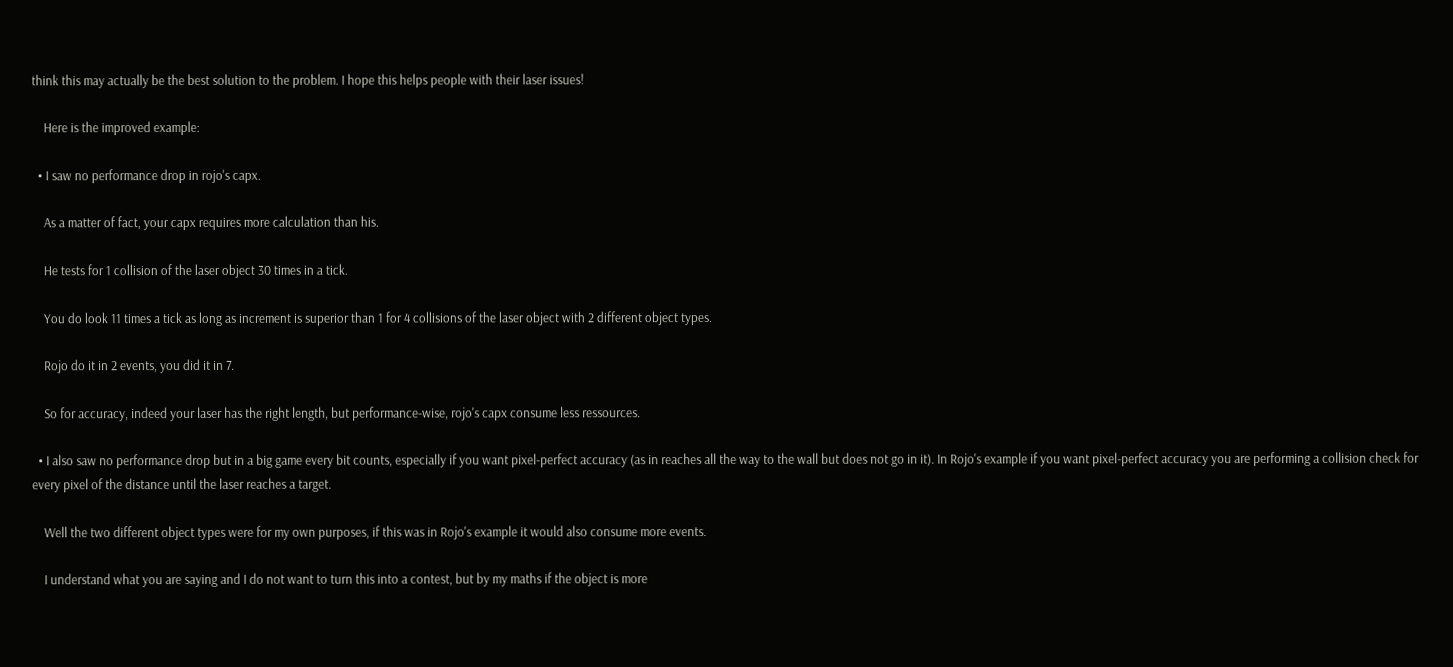think this may actually be the best solution to the problem. I hope this helps people with their laser issues!

    Here is the improved example:

  • I saw no performance drop in rojo's capx.

    As a matter of fact, your capx requires more calculation than his.

    He tests for 1 collision of the laser object 30 times in a tick.

    You do look 11 times a tick as long as increment is superior than 1 for 4 collisions of the laser object with 2 different object types.

    Rojo do it in 2 events, you did it in 7.

    So for accuracy, indeed your laser has the right length, but performance-wise, rojo's capx consume less ressources.

  • I also saw no performance drop but in a big game every bit counts, especially if you want pixel-perfect accuracy (as in reaches all the way to the wall but does not go in it). In Rojo's example if you want pixel-perfect accuracy you are performing a collision check for every pixel of the distance until the laser reaches a target.

    Well the two different object types were for my own purposes, if this was in Rojo's example it would also consume more events.

    I understand what you are saying and I do not want to turn this into a contest, but by my maths if the object is more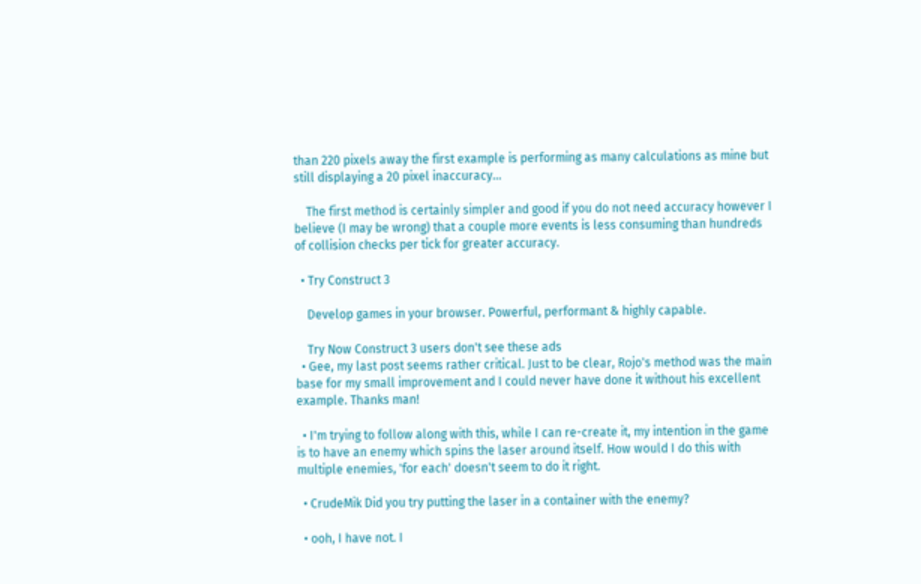than 220 pixels away the first example is performing as many calculations as mine but still displaying a 20 pixel inaccuracy...

    The first method is certainly simpler and good if you do not need accuracy however I believe (I may be wrong) that a couple more events is less consuming than hundreds of collision checks per tick for greater accuracy.

  • Try Construct 3

    Develop games in your browser. Powerful, performant & highly capable.

    Try Now Construct 3 users don't see these ads
  • Gee, my last post seems rather critical. Just to be clear, Rojo's method was the main base for my small improvement and I could never have done it without his excellent example. Thanks man!

  • I'm trying to follow along with this, while I can re-create it, my intention in the game is to have an enemy which spins the laser around itself. How would I do this with multiple enemies, 'for each' doesn't seem to do it right.

  • CrudeMik Did you try putting the laser in a container with the enemy?

  • ooh, I have not. I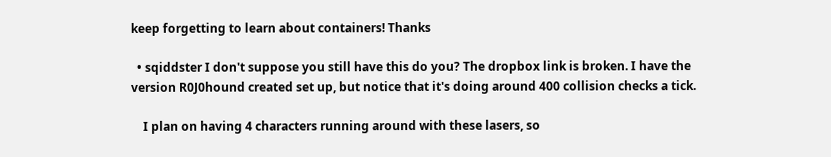keep forgetting to learn about containers! Thanks

  • sqiddster I don't suppose you still have this do you? The dropbox link is broken. I have the version R0J0hound created set up, but notice that it's doing around 400 collision checks a tick.

    I plan on having 4 characters running around with these lasers, so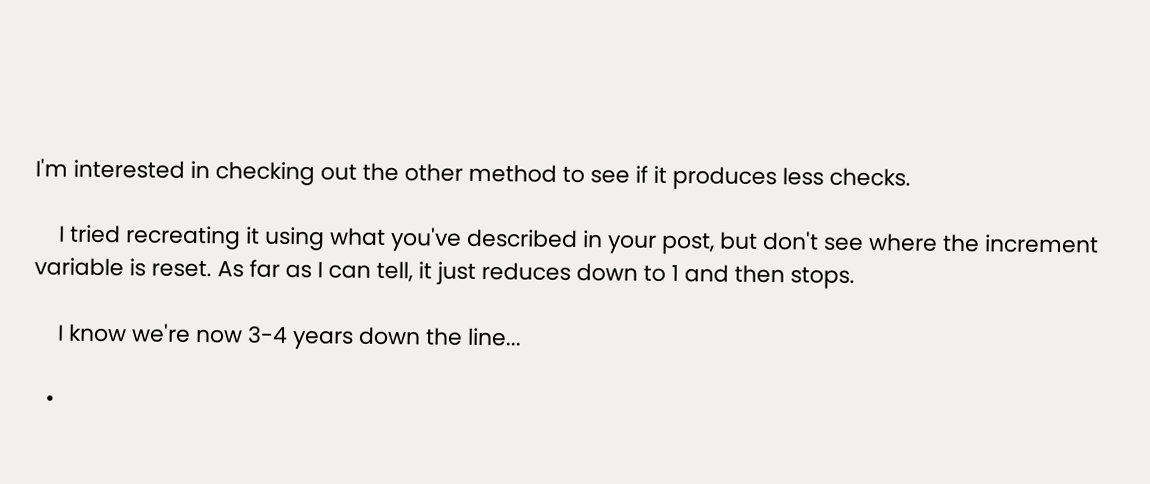I'm interested in checking out the other method to see if it produces less checks.

    I tried recreating it using what you've described in your post, but don't see where the increment variable is reset. As far as I can tell, it just reduces down to 1 and then stops.

    I know we're now 3-4 years down the line...

  •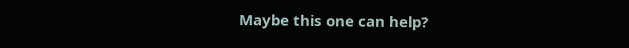Maybe this one can help?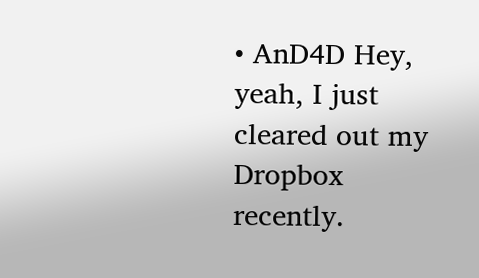• AnD4D Hey, yeah, I just cleared out my Dropbox recently.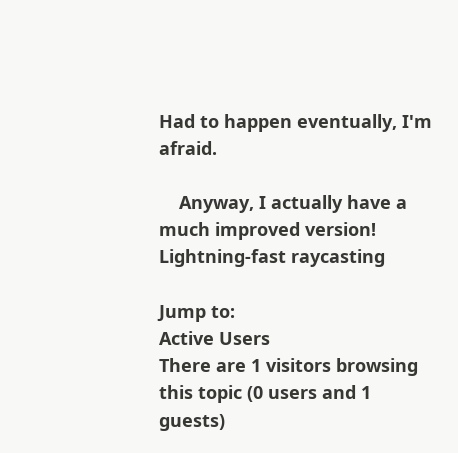Had to happen eventually, I'm afraid.

    Anyway, I actually have a much improved version! Lightning-fast raycasting

Jump to:
Active Users
There are 1 visitors browsing this topic (0 users and 1 guests)